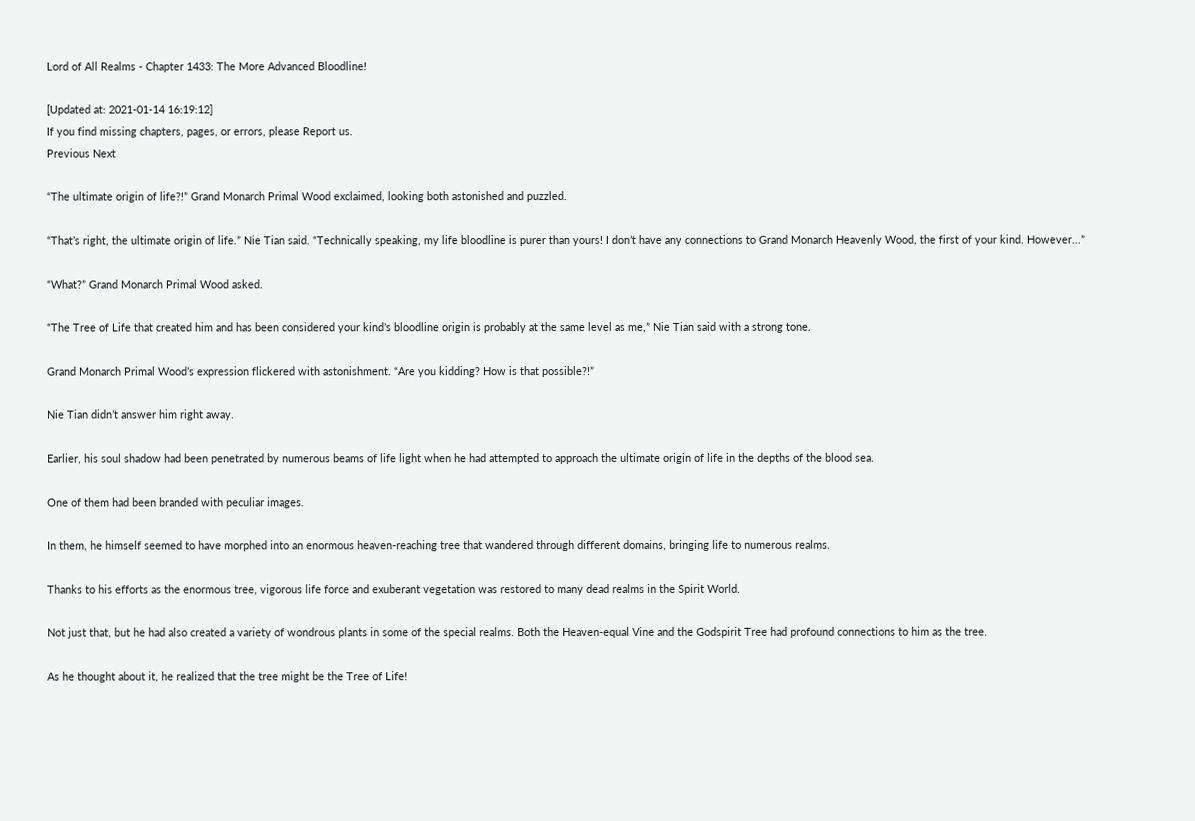Lord of All Realms - Chapter 1433: The More Advanced Bloodline!

[Updated at: 2021-01-14 16:19:12]
If you find missing chapters, pages, or errors, please Report us.
Previous Next

“The ultimate origin of life?!” Grand Monarch Primal Wood exclaimed, looking both astonished and puzzled.

“That’s right, the ultimate origin of life.” Nie Tian said. “Technically speaking, my life bloodline is purer than yours! I don’t have any connections to Grand Monarch Heavenly Wood, the first of your kind. However...”

“What?” Grand Monarch Primal Wood asked.

“The Tree of Life that created him and has been considered your kind’s bloodline origin is probably at the same level as me,” Nie Tian said with a strong tone.

Grand Monarch Primal Wood’s expression flickered with astonishment. “Are you kidding? How is that possible?!”

Nie Tian didn’t answer him right away.

Earlier, his soul shadow had been penetrated by numerous beams of life light when he had attempted to approach the ultimate origin of life in the depths of the blood sea.

One of them had been branded with peculiar images.

In them, he himself seemed to have morphed into an enormous heaven-reaching tree that wandered through different domains, bringing life to numerous realms.

Thanks to his efforts as the enormous tree, vigorous life force and exuberant vegetation was restored to many dead realms in the Spirit World.

Not just that, but he had also created a variety of wondrous plants in some of the special realms. Both the Heaven-equal Vine and the Godspirit Tree had profound connections to him as the tree.

As he thought about it, he realized that the tree might be the Tree of Life!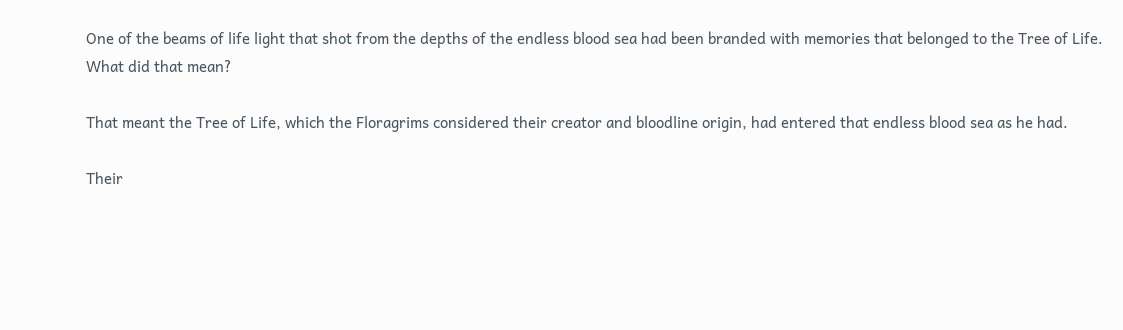One of the beams of life light that shot from the depths of the endless blood sea had been branded with memories that belonged to the Tree of Life. What did that mean?

That meant the Tree of Life, which the Floragrims considered their creator and bloodline origin, had entered that endless blood sea as he had.

Their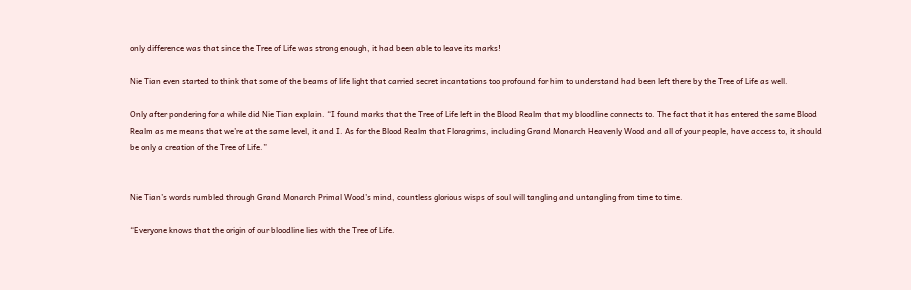only difference was that since the Tree of Life was strong enough, it had been able to leave its marks!

Nie Tian even started to think that some of the beams of life light that carried secret incantations too profound for him to understand had been left there by the Tree of Life as well.

Only after pondering for a while did Nie Tian explain. “I found marks that the Tree of Life left in the Blood Realm that my bloodline connects to. The fact that it has entered the same Blood Realm as me means that we’re at the same level, it and I. As for the Blood Realm that Floragrims, including Grand Monarch Heavenly Wood and all of your people, have access to, it should be only a creation of the Tree of Life.”


Nie Tian’s words rumbled through Grand Monarch Primal Wood’s mind, countless glorious wisps of soul will tangling and untangling from time to time.

“Everyone knows that the origin of our bloodline lies with the Tree of Life.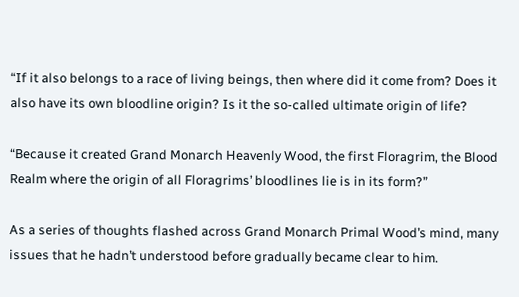“If it also belongs to a race of living beings, then where did it come from? Does it also have its own bloodline origin? Is it the so-called ultimate origin of life?

“Because it created Grand Monarch Heavenly Wood, the first Floragrim, the Blood Realm where the origin of all Floragrims’ bloodlines lie is in its form?”

As a series of thoughts flashed across Grand Monarch Primal Wood’s mind, many issues that he hadn’t understood before gradually became clear to him.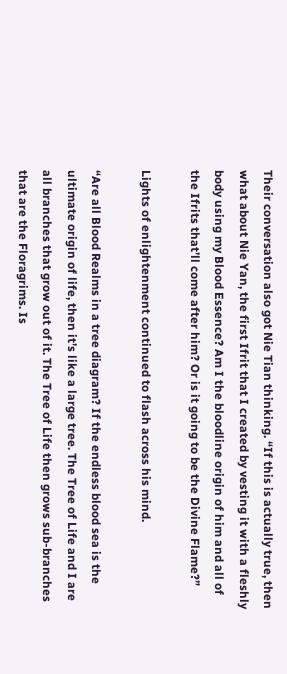Their conversation also got Nie Tian thinking. “If this is actually true, then what about Nie Yan, the first Ifrit that I created by vesting it with a fleshly body using my Blood Essence? Am I the bloodline origin of him and all of the Ifrits that’ll come after him? Or is it going to be the Divine Flame?”

Lights of enlightenment continued to flash across his mind.

“Are all Blood Realms in a tree diagram? If the endless blood sea is the ultimate origin of life, then it’s like a large tree. The Tree of Life and I are all branches that grow out of it. The Tree of Life then grows sub-branches that are the Floragrims. Is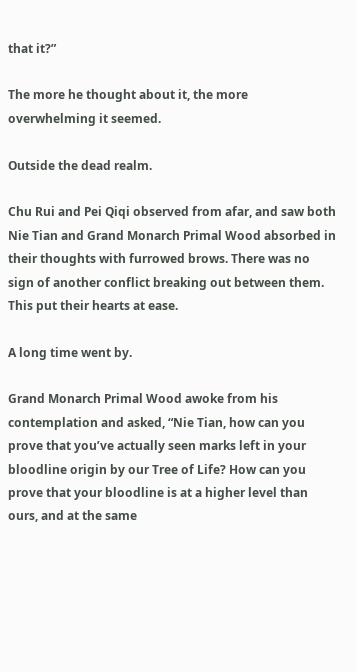that it?”

The more he thought about it, the more overwhelming it seemed.

Outside the dead realm.

Chu Rui and Pei Qiqi observed from afar, and saw both Nie Tian and Grand Monarch Primal Wood absorbed in their thoughts with furrowed brows. There was no sign of another conflict breaking out between them. This put their hearts at ease.

A long time went by.

Grand Monarch Primal Wood awoke from his contemplation and asked, “Nie Tian, how can you prove that you’ve actually seen marks left in your bloodline origin by our Tree of Life? How can you prove that your bloodline is at a higher level than ours, and at the same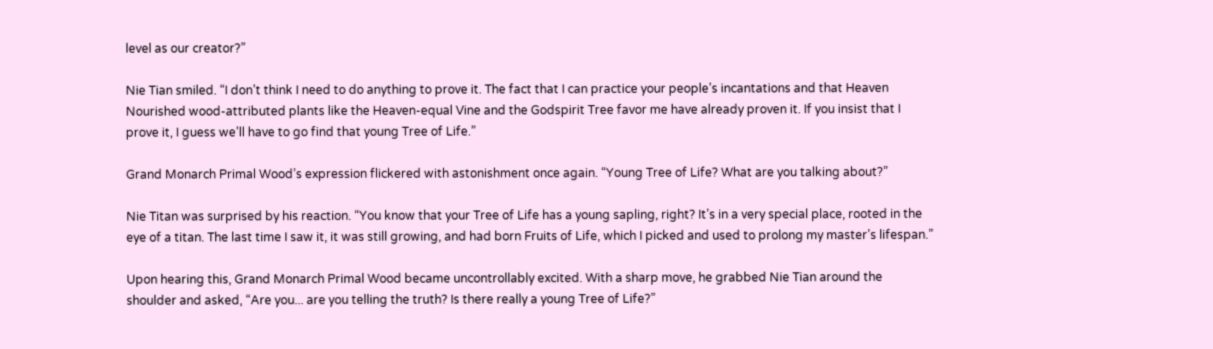level as our creator?”

Nie Tian smiled. “I don’t think I need to do anything to prove it. The fact that I can practice your people’s incantations and that Heaven Nourished wood-attributed plants like the Heaven-equal Vine and the Godspirit Tree favor me have already proven it. If you insist that I prove it, I guess we’ll have to go find that young Tree of Life.”

Grand Monarch Primal Wood’s expression flickered with astonishment once again. “Young Tree of Life? What are you talking about?”

Nie Titan was surprised by his reaction. “You know that your Tree of Life has a young sapling, right? It’s in a very special place, rooted in the eye of a titan. The last time I saw it, it was still growing, and had born Fruits of Life, which I picked and used to prolong my master’s lifespan.”

Upon hearing this, Grand Monarch Primal Wood became uncontrollably excited. With a sharp move, he grabbed Nie Tian around the shoulder and asked, “Are you... are you telling the truth? Is there really a young Tree of Life?”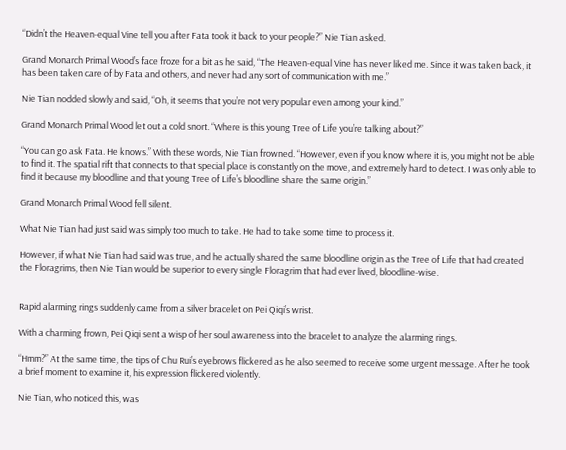“Didn’t the Heaven-equal Vine tell you after Fata took it back to your people?” Nie Tian asked.

Grand Monarch Primal Wood’s face froze for a bit as he said, “The Heaven-equal Vine has never liked me. Since it was taken back, it has been taken care of by Fata and others, and never had any sort of communication with me.”

Nie Tian nodded slowly and said, “Oh, it seems that you’re not very popular even among your kind.”

Grand Monarch Primal Wood let out a cold snort. “Where is this young Tree of Life you’re talking about?”

“You can go ask Fata. He knows.” With these words, Nie Tian frowned. “However, even if you know where it is, you might not be able to find it. The spatial rift that connects to that special place is constantly on the move, and extremely hard to detect. I was only able to find it because my bloodline and that young Tree of Life’s bloodline share the same origin.”

Grand Monarch Primal Wood fell silent.

What Nie Tian had just said was simply too much to take. He had to take some time to process it.

However, if what Nie Tian had said was true, and he actually shared the same bloodline origin as the Tree of Life that had created the Floragrims, then Nie Tian would be superior to every single Floragrim that had ever lived, bloodline-wise.


Rapid alarming rings suddenly came from a silver bracelet on Pei Qiqi’s wrist.

With a charming frown, Pei Qiqi sent a wisp of her soul awareness into the bracelet to analyze the alarming rings.

“Hmm?” At the same time, the tips of Chu Rui’s eyebrows flickered as he also seemed to receive some urgent message. After he took a brief moment to examine it, his expression flickered violently.

Nie Tian, who noticed this, was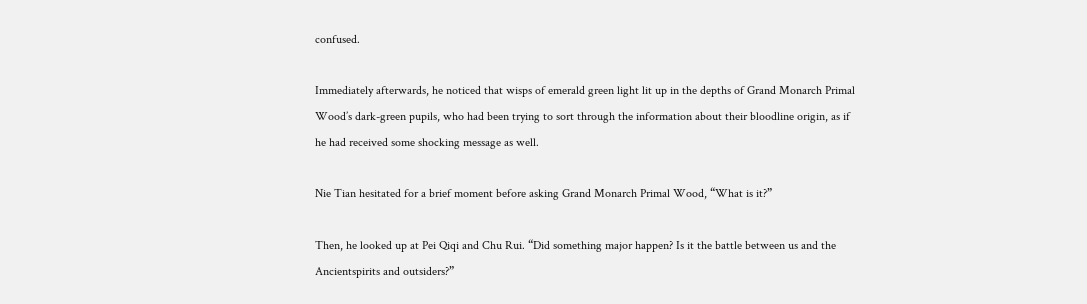confused.

Immediately afterwards, he noticed that wisps of emerald green light lit up in the depths of Grand Monarch Primal Wood’s dark-green pupils, who had been trying to sort through the information about their bloodline origin, as if he had received some shocking message as well.

Nie Tian hesitated for a brief moment before asking Grand Monarch Primal Wood, “What is it?”

Then, he looked up at Pei Qiqi and Chu Rui. “Did something major happen? Is it the battle between us and the Ancientspirits and outsiders?”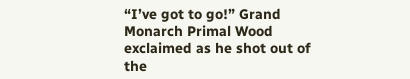“I’ve got to go!” Grand Monarch Primal Wood exclaimed as he shot out of the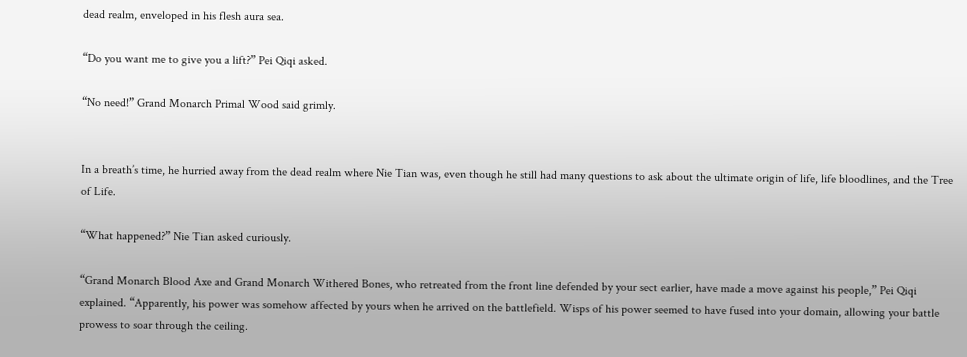dead realm, enveloped in his flesh aura sea.

“Do you want me to give you a lift?” Pei Qiqi asked.

“No need!” Grand Monarch Primal Wood said grimly.


In a breath’s time, he hurried away from the dead realm where Nie Tian was, even though he still had many questions to ask about the ultimate origin of life, life bloodlines, and the Tree of Life.

“What happened?” Nie Tian asked curiously.

“Grand Monarch Blood Axe and Grand Monarch Withered Bones, who retreated from the front line defended by your sect earlier, have made a move against his people,” Pei Qiqi explained. “Apparently, his power was somehow affected by yours when he arrived on the battlefield. Wisps of his power seemed to have fused into your domain, allowing your battle prowess to soar through the ceiling.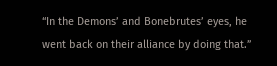“In the Demons’ and Bonebrutes’ eyes, he went back on their alliance by doing that.”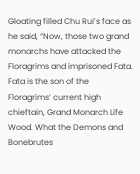Gloating filled Chu Rui’s face as he said, “Now, those two grand monarchs have attacked the Floragrims and imprisoned Fata. Fata is the son of the Floragrims’ current high chieftain, Grand Monarch Life Wood. What the Demons and Bonebrutes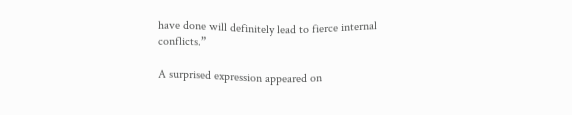have done will definitely lead to fierce internal conflicts.”

A surprised expression appeared on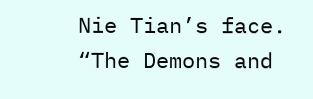Nie Tian’s face. “The Demons and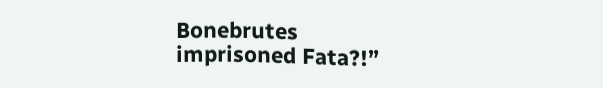Bonebrutes imprisoned Fata?!”